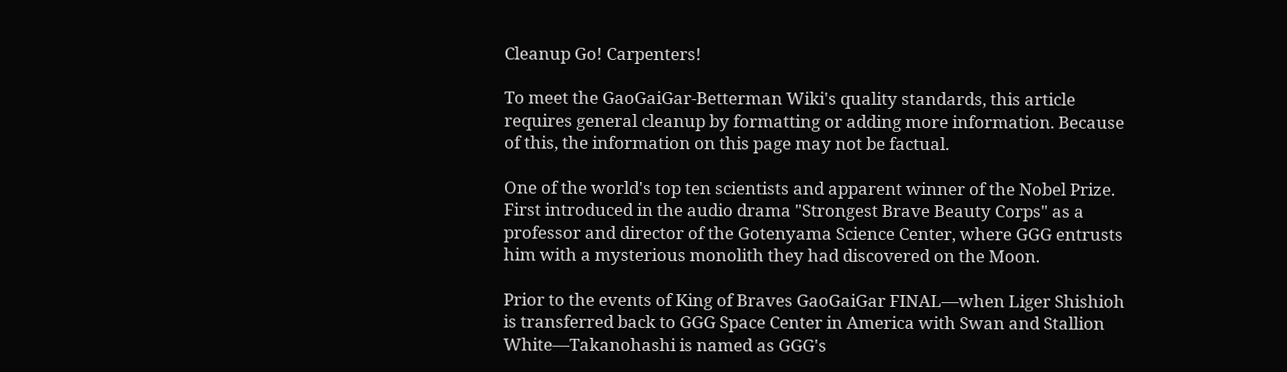Cleanup Go! Carpenters!

To meet the GaoGaiGar-Betterman Wiki's quality standards, this article requires general cleanup by formatting or adding more information. Because of this, the information on this page may not be factual.

One of the world's top ten scientists and apparent winner of the Nobel Prize. First introduced in the audio drama "Strongest Brave Beauty Corps" as a professor and director of the Gotenyama Science Center, where GGG entrusts him with a mysterious monolith they had discovered on the Moon.

Prior to the events of King of Braves GaoGaiGar FINAL—when Liger Shishioh is transferred back to GGG Space Center in America with Swan and Stallion White—Takanohashi is named as GGG's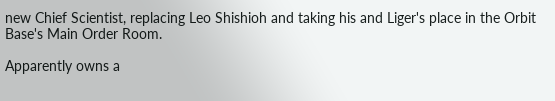new Chief Scientist, replacing Leo Shishioh and taking his and Liger's place in the Orbit Base's Main Order Room.

Apparently owns a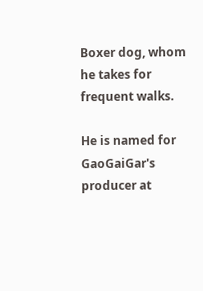Boxer dog, whom he takes for frequent walks.

He is named for GaoGaiGar's producer at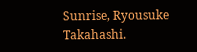Sunrise, Ryousuke Takahashi.